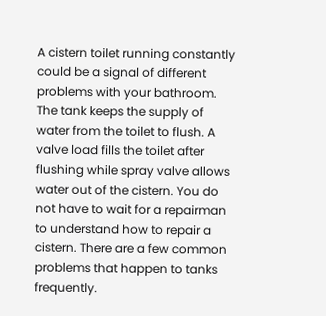A cistern toilet running constantly could be a signal of different problems with your bathroom. The tank keeps the supply of water from the toilet to flush. A valve load fills the toilet after flushing while spray valve allows water out of the cistern. You do not have to wait for a repairman to understand how to repair a cistern. There are a few common problems that happen to tanks frequently.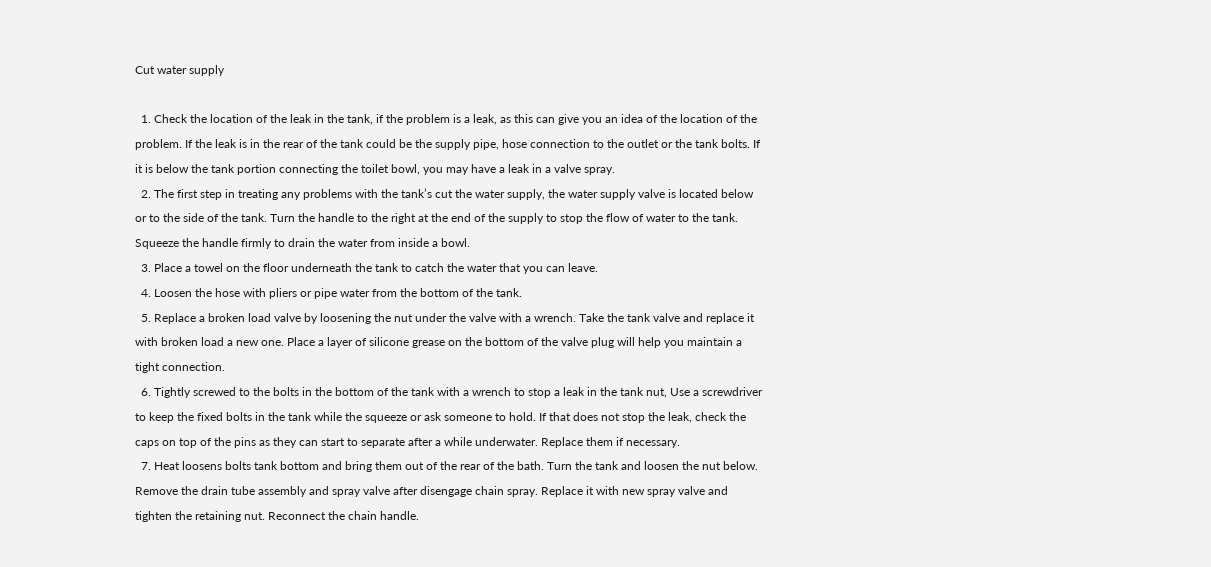Cut water supply

  1. Check the location of the leak in the tank, if the problem is a leak, as this can give you an idea of the location of the problem. If the leak is in the rear of the tank could be the supply pipe, hose connection to the outlet or the tank bolts. If it is below the tank portion connecting the toilet bowl, you may have a leak in a valve spray.
  2. The first step in treating any problems with the tank’s cut the water supply, the water supply valve is located below or to the side of the tank. Turn the handle to the right at the end of the supply to stop the flow of water to the tank. Squeeze the handle firmly to drain the water from inside a bowl.
  3. Place a towel on the floor underneath the tank to catch the water that you can leave.
  4. Loosen the hose with pliers or pipe water from the bottom of the tank.
  5. Replace a broken load valve by loosening the nut under the valve with a wrench. Take the tank valve and replace it with broken load a new one. Place a layer of silicone grease on the bottom of the valve plug will help you maintain a tight connection.
  6. Tightly screwed to the bolts in the bottom of the tank with a wrench to stop a leak in the tank nut, Use a screwdriver to keep the fixed bolts in the tank while the squeeze or ask someone to hold. If that does not stop the leak, check the caps on top of the pins as they can start to separate after a while underwater. Replace them if necessary.
  7. Heat loosens bolts tank bottom and bring them out of the rear of the bath. Turn the tank and loosen the nut below. Remove the drain tube assembly and spray valve after disengage chain spray. Replace it with new spray valve and tighten the retaining nut. Reconnect the chain handle.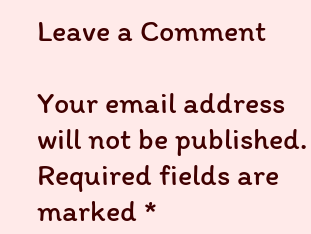Leave a Comment

Your email address will not be published. Required fields are marked *